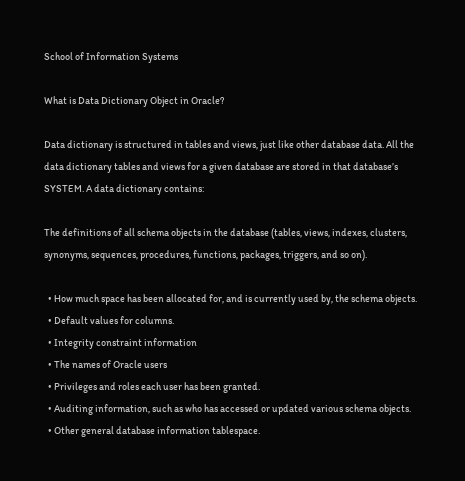School of Information Systems

What is Data Dictionary Object in Oracle?

Data dictionary is structured in tables and views, just like other database data. All the data dictionary tables and views for a given database are stored in that database’s SYSTEM. A data dictionary contains:

The definitions of all schema objects in the database (tables, views, indexes, clusters, synonyms, sequences, procedures, functions, packages, triggers, and so on).

  • How much space has been allocated for, and is currently used by, the schema objects.
  • Default values for columns.
  • Integrity constraint information
  • The names of Oracle users
  • Privileges and roles each user has been granted.
  • Auditing information, such as who has accessed or updated various schema objects.
  • Other general database information tablespace.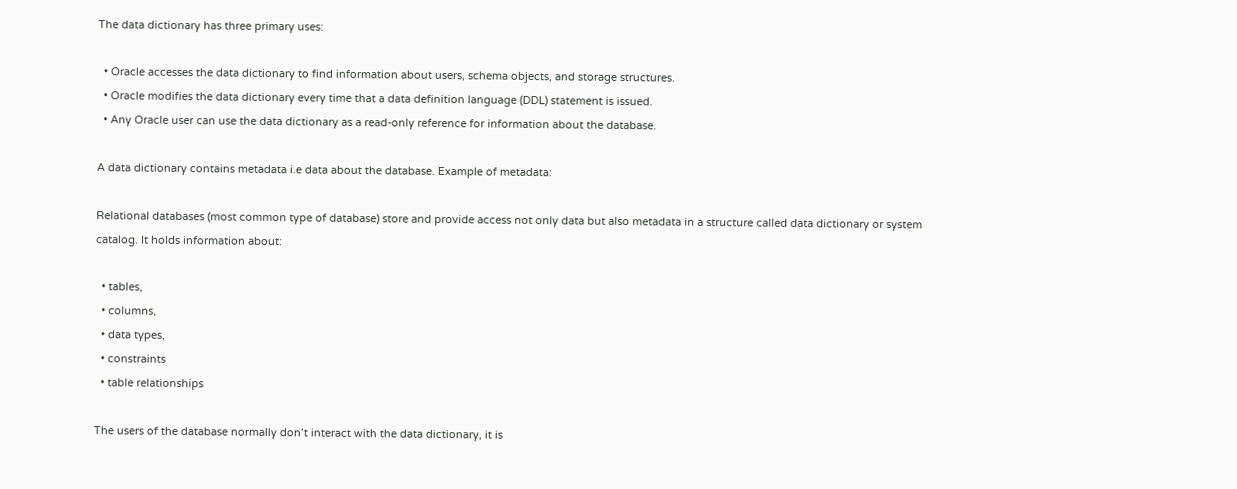The data dictionary has three primary uses:

  • Oracle accesses the data dictionary to find information about users, schema objects, and storage structures.
  • Oracle modifies the data dictionary every time that a data definition language (DDL) statement is issued.
  • Any Oracle user can use the data dictionary as a read-only reference for information about the database.

A data dictionary contains metadata i.e data about the database. Example of metadata:

Relational databases (most common type of database) store and provide access not only data but also metadata in a structure called data dictionary or system catalog. It holds information about:

  • tables,
  • columns,
  • data types,
  • constraints
  • table relationships

The users of the database normally don’t interact with the data dictionary, it is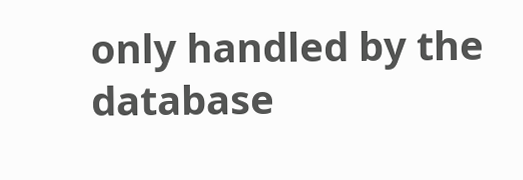only handled by the database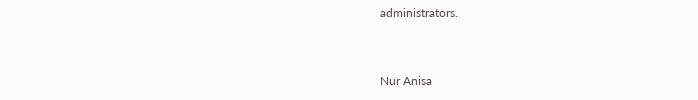administrators.


Nur Anisa